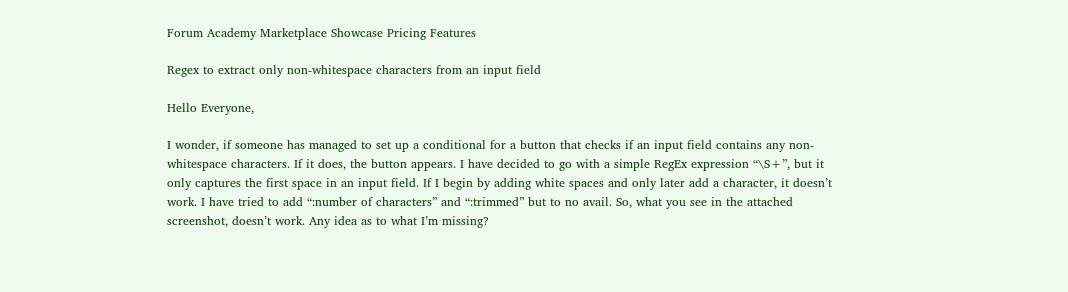Forum Academy Marketplace Showcase Pricing Features

Regex to extract only non-whitespace characters from an input field

Hello Everyone,

I wonder, if someone has managed to set up a conditional for a button that checks if an input field contains any non-whitespace characters. If it does, the button appears. I have decided to go with a simple RegEx expression “\S+”, but it only captures the first space in an input field. If I begin by adding white spaces and only later add a character, it doesn’t work. I have tried to add “:number of characters” and “:trimmed” but to no avail. So, what you see in the attached screenshot, doesn’t work. Any idea as to what I’m missing?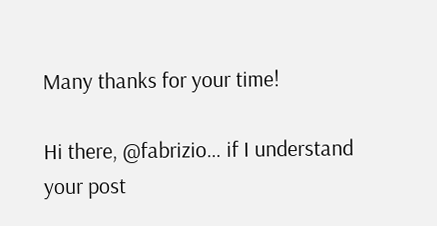Many thanks for your time!

Hi there, @fabrizio… if I understand your post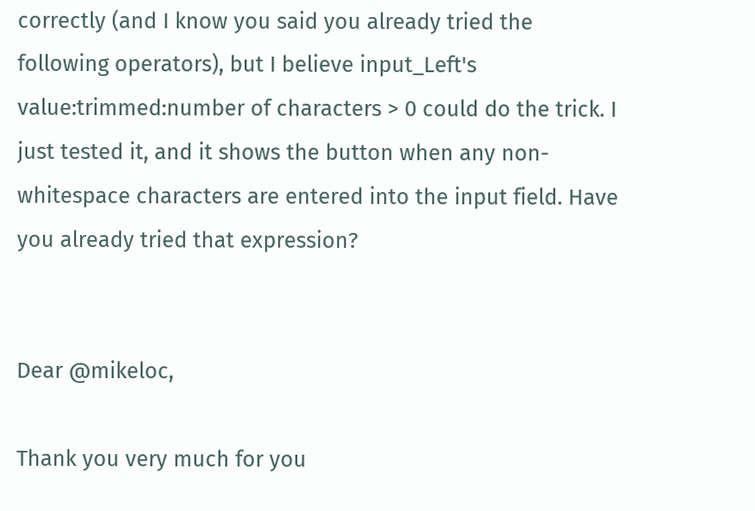correctly (and I know you said you already tried the following operators), but I believe input_Left's value:trimmed:number of characters > 0 could do the trick. I just tested it, and it shows the button when any non-whitespace characters are entered into the input field. Have you already tried that expression?


Dear @mikeloc,

Thank you very much for you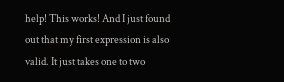help! This works! And I just found out that my first expression is also valid. It just takes one to two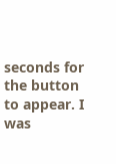seconds for the button to appear. I was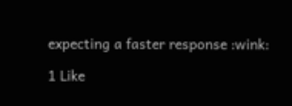expecting a faster response :wink:

1 Like